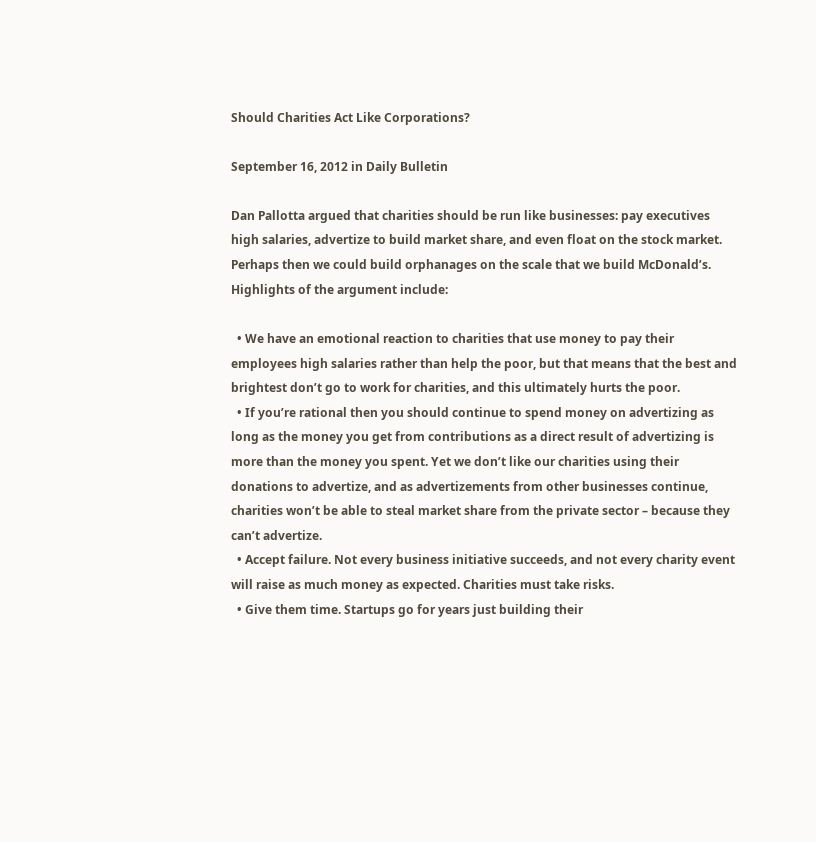Should Charities Act Like Corporations?

September 16, 2012 in Daily Bulletin

Dan Pallotta argued that charities should be run like businesses: pay executives high salaries, advertize to build market share, and even float on the stock market. Perhaps then we could build orphanages on the scale that we build McDonald’s. Highlights of the argument include:

  • We have an emotional reaction to charities that use money to pay their employees high salaries rather than help the poor, but that means that the best and brightest don’t go to work for charities, and this ultimately hurts the poor.
  • If you’re rational then you should continue to spend money on advertizing as long as the money you get from contributions as a direct result of advertizing is more than the money you spent. Yet we don’t like our charities using their donations to advertize, and as advertizements from other businesses continue, charities won’t be able to steal market share from the private sector – because they can’t advertize.
  • Accept failure. Not every business initiative succeeds, and not every charity event will raise as much money as expected. Charities must take risks.
  • Give them time. Startups go for years just building their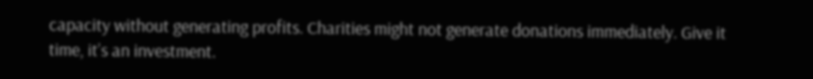capacity without generating profits. Charities might not generate donations immediately. Give it time, it’s an investment.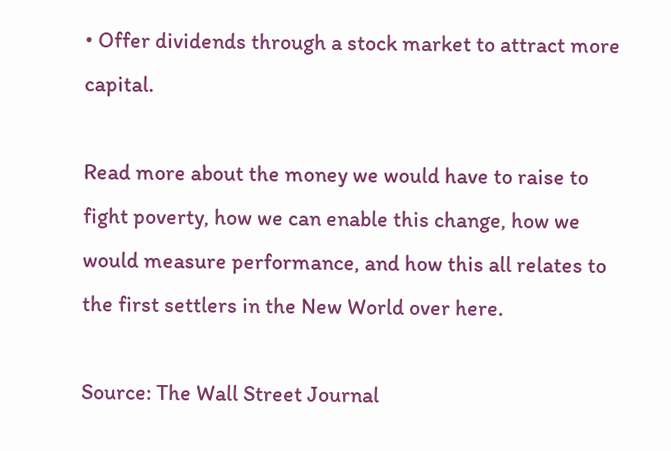• Offer dividends through a stock market to attract more capital.

Read more about the money we would have to raise to fight poverty, how we can enable this change, how we would measure performance, and how this all relates to the first settlers in the New World over here.

Source: The Wall Street Journal